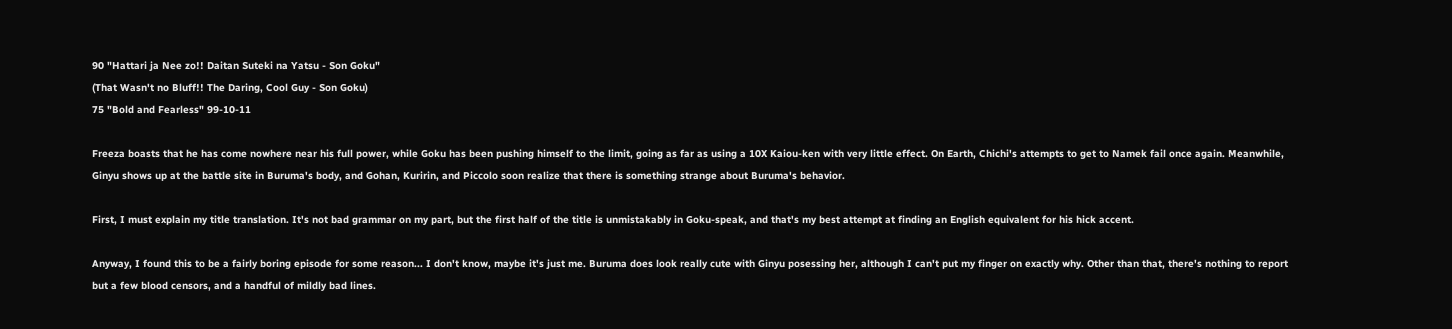90 "Hattari ja Nee zo!! Daitan Suteki na Yatsu - Son Goku"
(That Wasn't no Bluff!! The Daring, Cool Guy - Son Goku)
75 "Bold and Fearless" 99-10-11

Freeza boasts that he has come nowhere near his full power, while Goku has been pushing himself to the limit, going as far as using a 10X Kaiou-ken with very little effect. On Earth, Chichi's attempts to get to Namek fail once again. Meanwhile, Ginyu shows up at the battle site in Buruma's body, and Gohan, Kuririn, and Piccolo soon realize that there is something strange about Buruma's behavior.

First, I must explain my title translation. It's not bad grammar on my part, but the first half of the title is unmistakably in Goku-speak, and that's my best attempt at finding an English equivalent for his hick accent.

Anyway, I found this to be a fairly boring episode for some reason... I don't know, maybe it's just me. Buruma does look really cute with Ginyu posessing her, although I can't put my finger on exactly why. Other than that, there's nothing to report but a few blood censors, and a handful of mildly bad lines.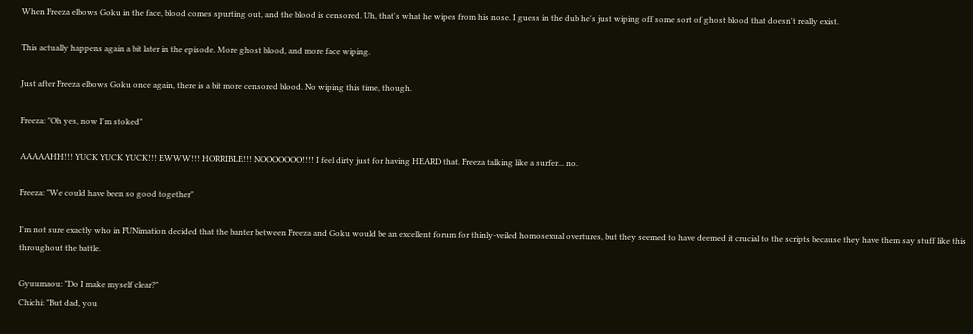When Freeza elbows Goku in the face, blood comes spurting out, and the blood is censored. Uh, that's what he wipes from his nose. I guess in the dub he's just wiping off some sort of ghost blood that doesn't really exist.

This actually happens again a bit later in the episode. More ghost blood, and more face wiping.

Just after Freeza elbows Goku once again, there is a bit more censored blood. No wiping this time, though.

Freeza: "Oh yes, now I'm stoked"

AAAAAHH!!! YUCK YUCK YUCK!!! EWWW!!! HORRIBLE!!! NOOOOOOO!!!! I feel dirty just for having HEARD that. Freeza talking like a surfer... no.

Freeza: "We could have been so good together"

I'm not sure exactly who in FUNimation decided that the banter between Freeza and Goku would be an excellent forum for thinly-veiled homosexual overtures, but they seemed to have deemed it crucial to the scripts because they have them say stuff like this throughout the battle.

Gyuumaou: "Do I make myself clear?"
Chichi: "But dad, you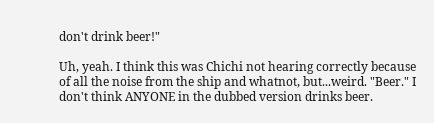don't drink beer!"

Uh, yeah. I think this was Chichi not hearing correctly because of all the noise from the ship and whatnot, but...weird. "Beer." I don't think ANYONE in the dubbed version drinks beer.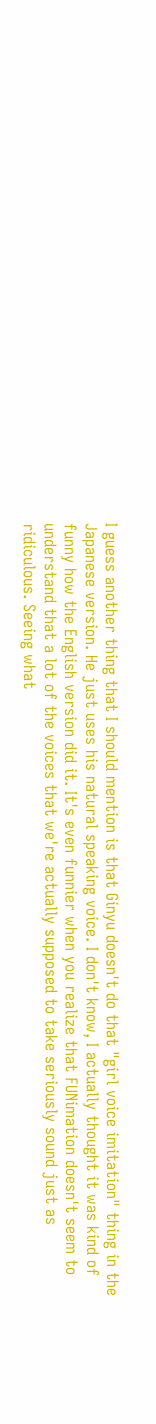I guess another thing that I should mention is that Ginyu doesn't do that "girl voice imitation" thing in the Japanese version. He just uses his natural speaking voice. I don't know, I actually thought it was kind of funny how the English version did it. It's even funnier when you realize that FUNimation doesn't seem to understand that a lot of the voices that we're actually supposed to take seriously sound just as ridiculous. Seeing what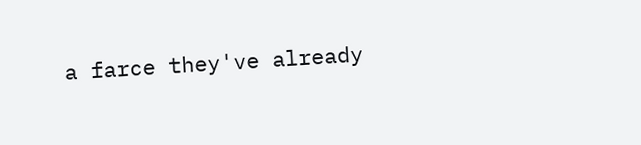a farce they've already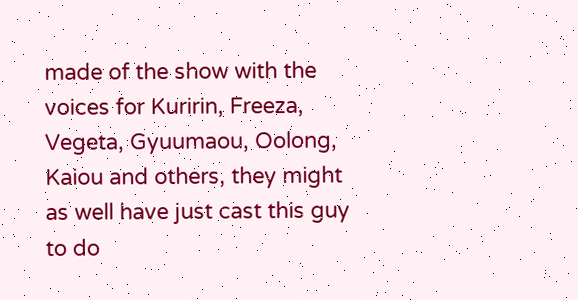made of the show with the voices for Kuririn, Freeza, Vegeta, Gyuumaou, Oolong, Kaiou and others, they might as well have just cast this guy to do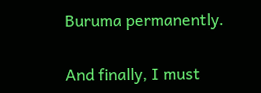Buruma permanently.

And finally, I must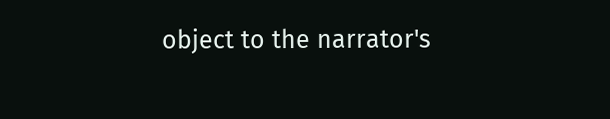object to the narrator's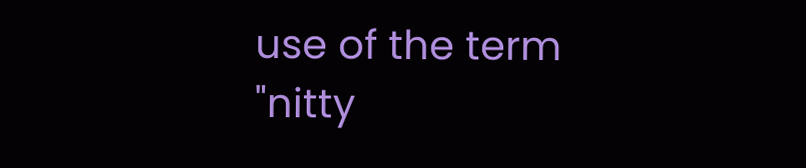use of the term "nitty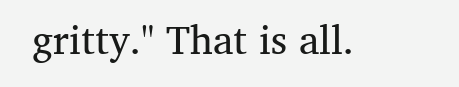gritty." That is all.